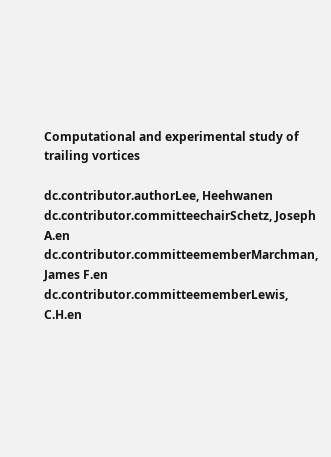Computational and experimental study of trailing vortices

dc.contributor.authorLee, Heehwanen
dc.contributor.committeechairSchetz, Joseph A.en
dc.contributor.committeememberMarchman, James F.en
dc.contributor.committeememberLewis, C.H.en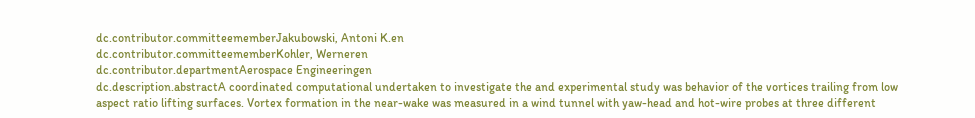dc.contributor.committeememberJakubowski, Antoni K.en
dc.contributor.committeememberKohler, Werneren
dc.contributor.departmentAerospace Engineeringen
dc.description.abstractA coordinated computational undertaken to investigate the and experimental study was behavior of the vortices trailing from low aspect ratio lifting surfaces. Vortex formation in the near-wake was measured in a wind tunnel with yaw-head and hot-wire probes at three different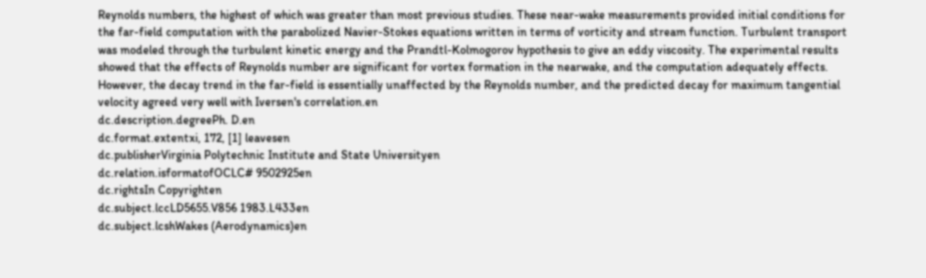Reynolds numbers, the highest of which was greater than most previous studies. These near-wake measurements provided initial conditions for the far-field computation with the parabolized Navier-Stokes equations written in terms of vorticity and stream function. Turbulent transport was modeled through the turbulent kinetic energy and the Prandtl-Kolmogorov hypothesis to give an eddy viscosity. The experimental results showed that the effects of Reynolds number are significant for vortex formation in the nearwake, and the computation adequately effects. However, the decay trend in the far-field is essentially unaffected by the Reynolds number, and the predicted decay for maximum tangential velocity agreed very well with Iversen's correlation.en
dc.description.degreePh. D.en
dc.format.extentxi, 172, [1] leavesen
dc.publisherVirginia Polytechnic Institute and State Universityen
dc.relation.isformatofOCLC# 9502925en
dc.rightsIn Copyrighten
dc.subject.lccLD5655.V856 1983.L433en
dc.subject.lcshWakes (Aerodynamics)en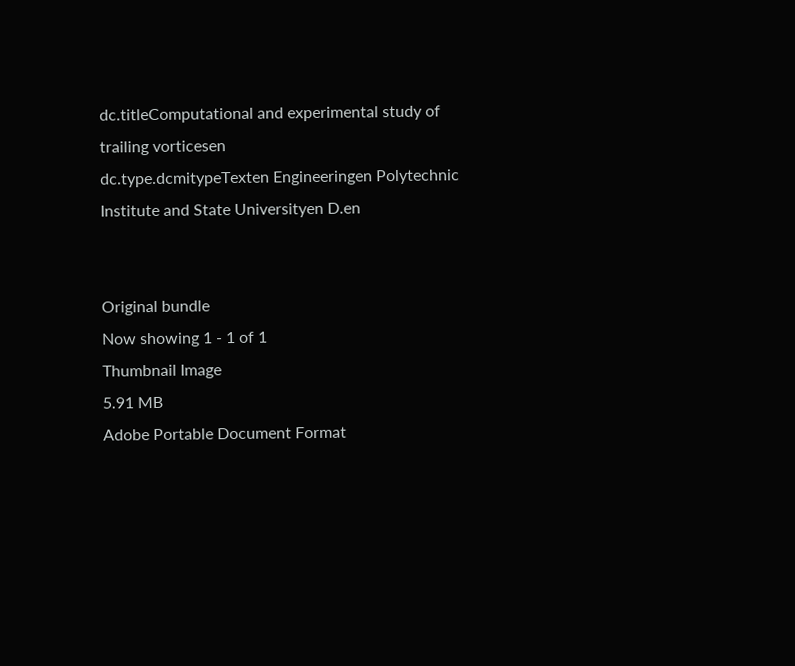dc.titleComputational and experimental study of trailing vorticesen
dc.type.dcmitypeTexten Engineeringen Polytechnic Institute and State Universityen D.en


Original bundle
Now showing 1 - 1 of 1
Thumbnail Image
5.91 MB
Adobe Portable Document Format